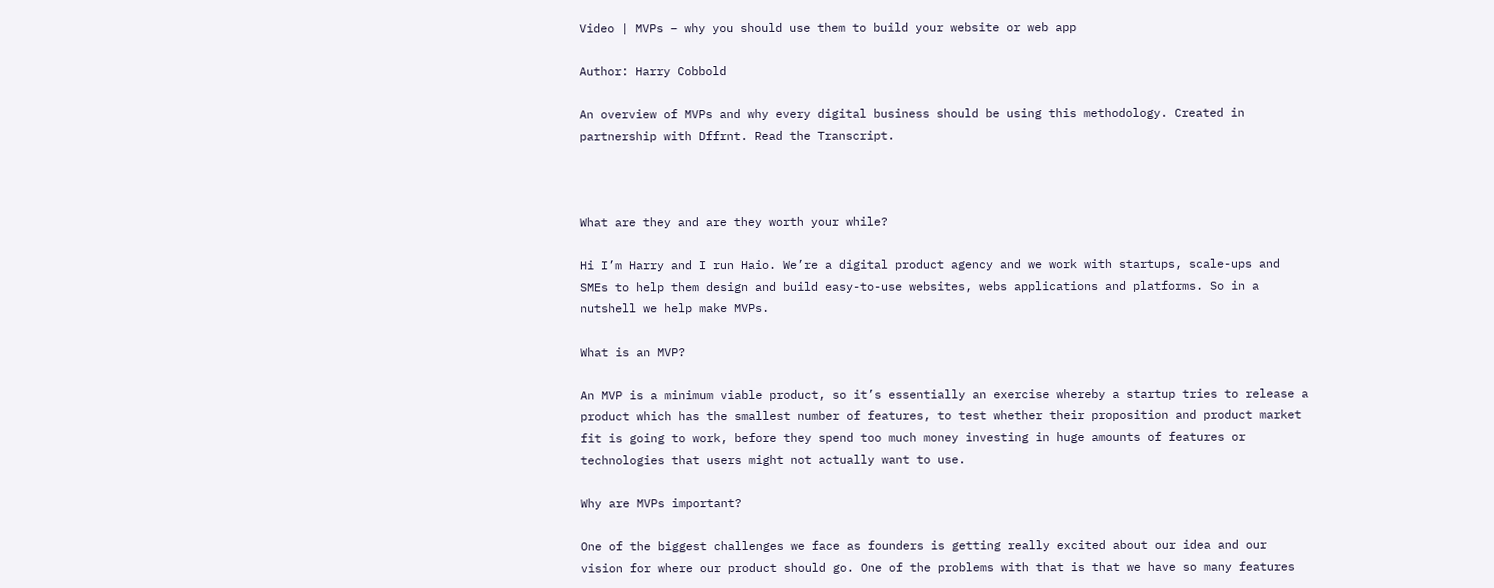Video | MVPs – why you should use them to build your website or web app

Author: Harry Cobbold

An overview of MVPs and why every digital business should be using this methodology. Created in partnership with Dffrnt. Read the Transcript.



What are they and are they worth your while?

Hi I’m Harry and I run Haio. We’re a digital product agency and we work with startups, scale-ups and SMEs to help them design and build easy-to-use websites, webs applications and platforms. So in a nutshell we help make MVPs.

What is an MVP?

An MVP is a minimum viable product, so it’s essentially an exercise whereby a startup tries to release a product which has the smallest number of features, to test whether their proposition and product market fit is going to work, before they spend too much money investing in huge amounts of features or technologies that users might not actually want to use.

Why are MVPs important?

One of the biggest challenges we face as founders is getting really excited about our idea and our vision for where our product should go. One of the problems with that is that we have so many features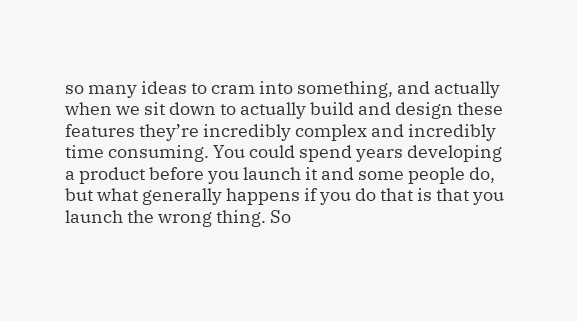so many ideas to cram into something, and actually when we sit down to actually build and design these features they’re incredibly complex and incredibly time consuming. You could spend years developing a product before you launch it and some people do, but what generally happens if you do that is that you launch the wrong thing. So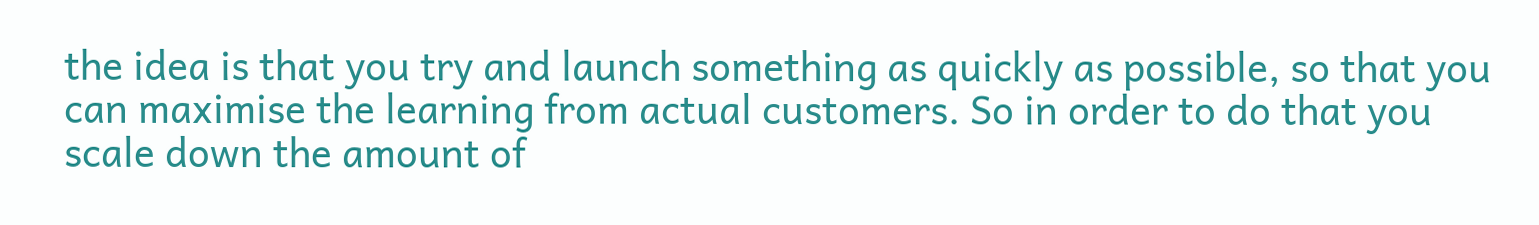the idea is that you try and launch something as quickly as possible, so that you can maximise the learning from actual customers. So in order to do that you scale down the amount of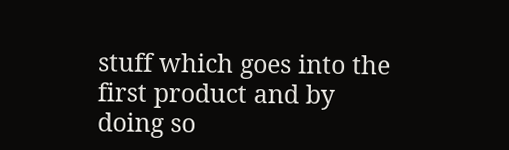stuff which goes into the first product and by doing so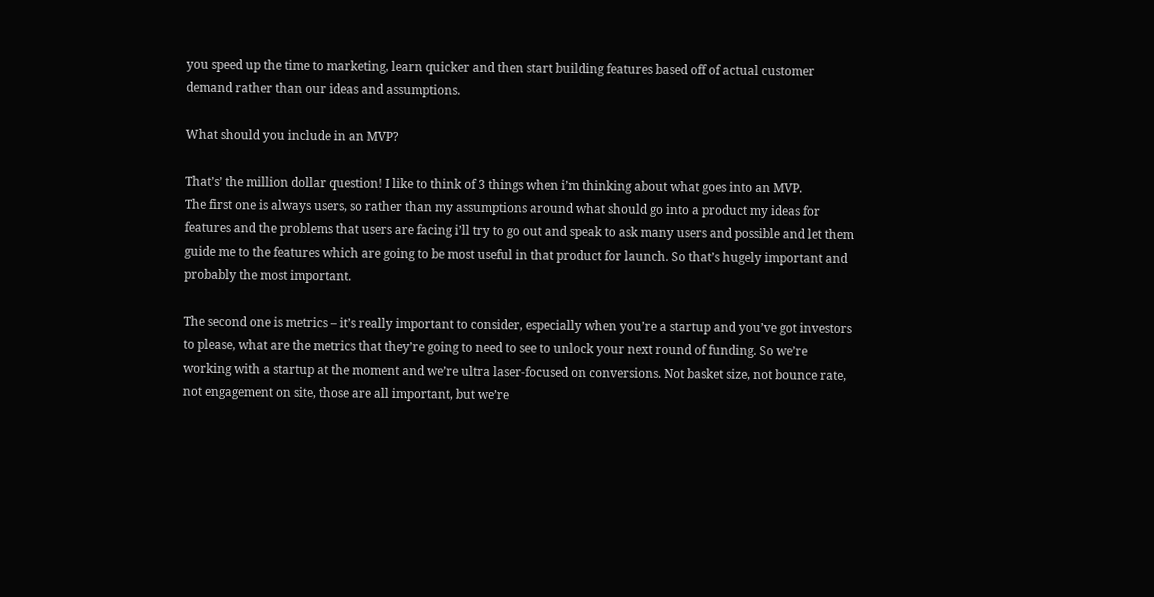you speed up the time to marketing, learn quicker and then start building features based off of actual customer demand rather than our ideas and assumptions.

What should you include in an MVP?

That’s’ the million dollar question! I like to think of 3 things when i’m thinking about what goes into an MVP.
The first one is always users, so rather than my assumptions around what should go into a product my ideas for features and the problems that users are facing i’ll try to go out and speak to ask many users and possible and let them guide me to the features which are going to be most useful in that product for launch. So that’s hugely important and probably the most important.

The second one is metrics – it’s really important to consider, especially when you’re a startup and you’ve got investors to please, what are the metrics that they’re going to need to see to unlock your next round of funding. So we’re working with a startup at the moment and we’re ultra laser-focused on conversions. Not basket size, not bounce rate, not engagement on site, those are all important, but we’re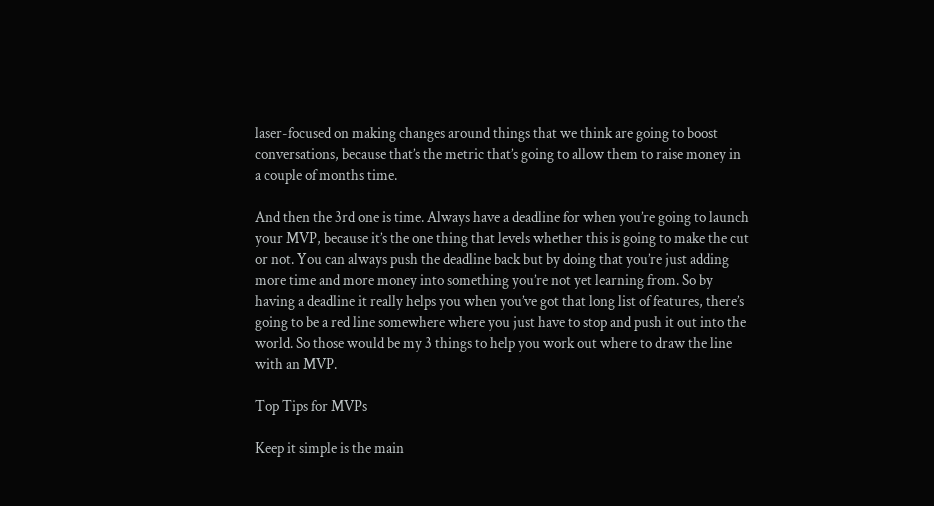laser-focused on making changes around things that we think are going to boost conversations, because that’s the metric that’s going to allow them to raise money in a couple of months time.

And then the 3rd one is time. Always have a deadline for when you’re going to launch your MVP, because it’s the one thing that levels whether this is going to make the cut or not. You can always push the deadline back but by doing that you’re just adding more time and more money into something you’re not yet learning from. So by having a deadline it really helps you when you’ve got that long list of features, there’s going to be a red line somewhere where you just have to stop and push it out into the world. So those would be my 3 things to help you work out where to draw the line with an MVP.

Top Tips for MVPs

Keep it simple is the main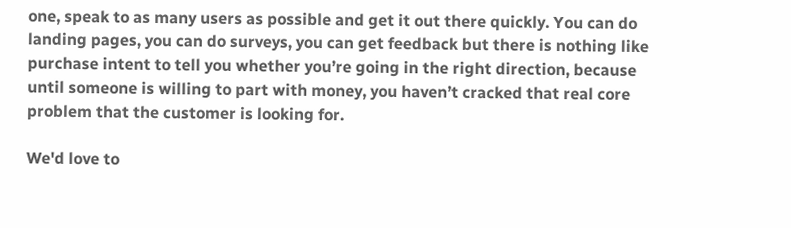one, speak to as many users as possible and get it out there quickly. You can do landing pages, you can do surveys, you can get feedback but there is nothing like purchase intent to tell you whether you’re going in the right direction, because until someone is willing to part with money, you haven’t cracked that real core problem that the customer is looking for.

We'd love to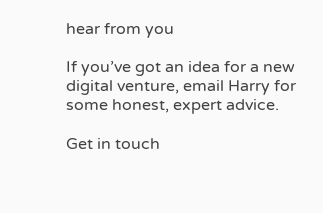hear from you

If you’ve got an idea for a new digital venture, email Harry for some honest, expert advice.

Get in touch